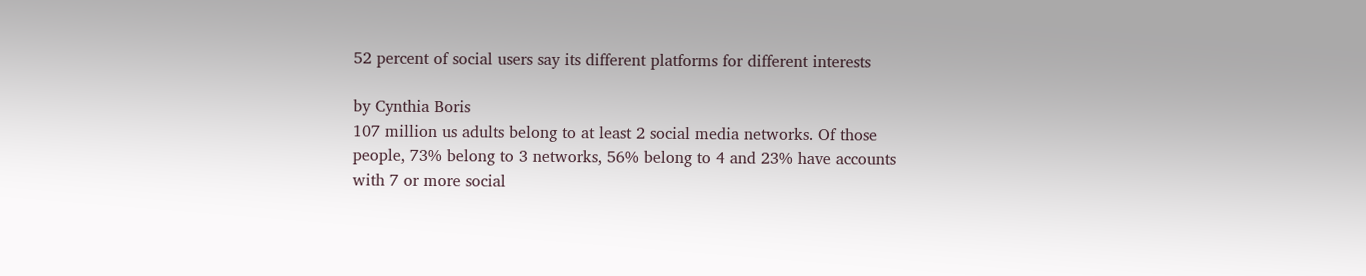52 percent of social users say its different platforms for different interests

by Cynthia Boris
107 million us adults belong to at least 2 social media networks. Of those people, 73% belong to 3 networks, 56% belong to 4 and 23% have accounts with 7 or more social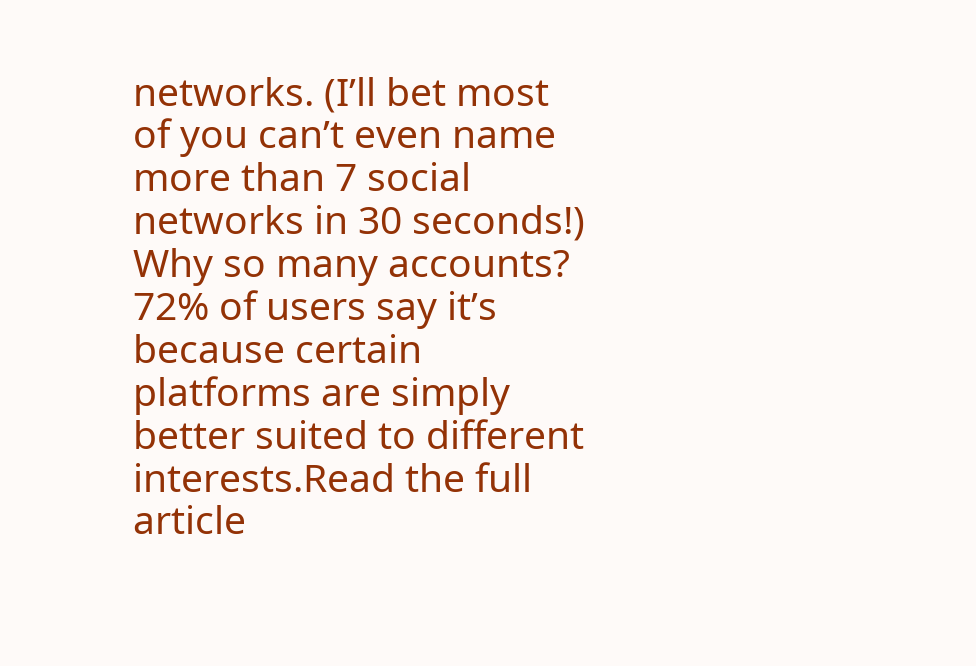networks. (I’ll bet most of you can’t even name more than 7 social networks in 30 seconds!) Why so many accounts? 72% of users say it’s because certain platforms are simply better suited to different interests.Read the full article